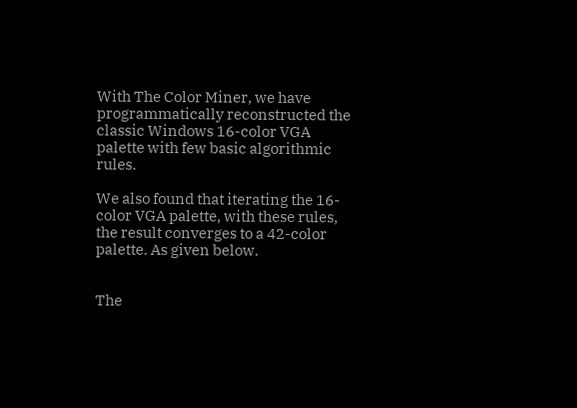With The Color Miner, we have programmatically reconstructed the classic Windows 16-color VGA palette with few basic algorithmic rules.

We also found that iterating the 16-color VGA palette, with these rules, the result converges to a 42-color palette. As given below.


The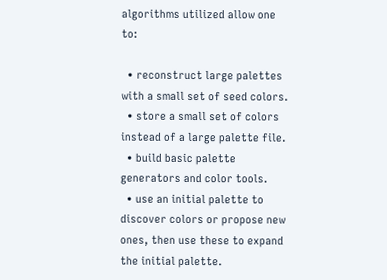algorithms utilized allow one to:

  • reconstruct large palettes with a small set of seed colors.
  • store a small set of colors instead of a large palette file.
  • build basic palette generators and color tools.
  • use an initial palette to discover colors or propose new ones, then use these to expand the initial palette.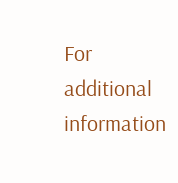For additional information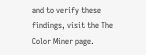and to verify these findings, visit the The Color Miner page.